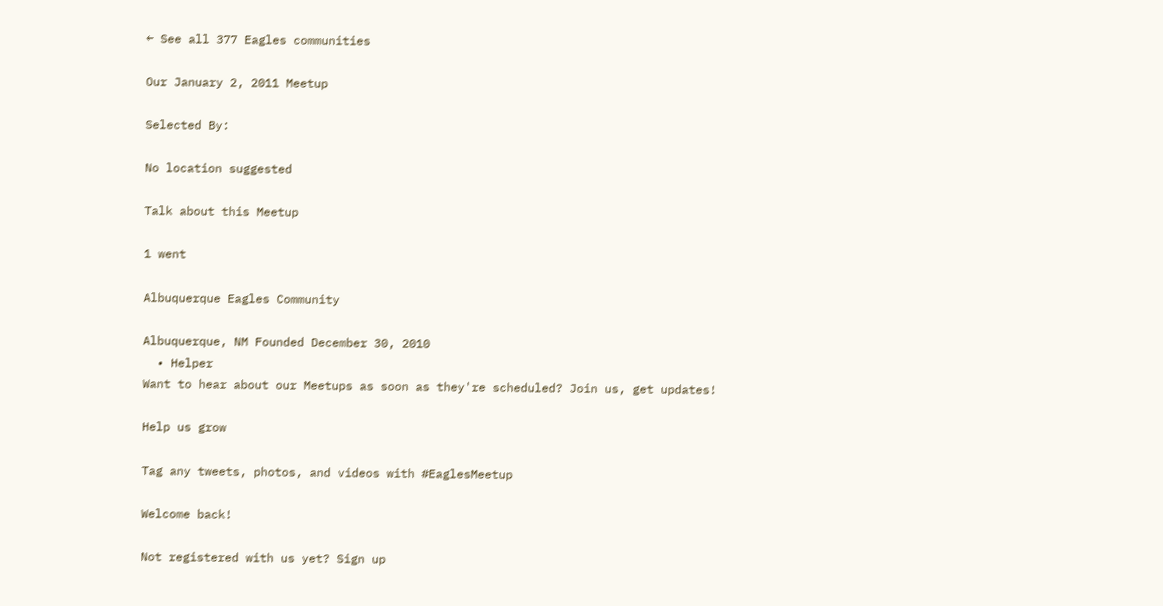← See all 377 Eagles communities

Our January 2, 2011 Meetup

Selected By:

No location suggested

Talk about this Meetup

1 went

Albuquerque Eagles Community

Albuquerque, NM Founded December 30, 2010
  • Helper
Want to hear about our Meetups as soon as they're scheduled? Join us, get updates!

Help us grow

Tag any tweets, photos, and videos with #EaglesMeetup

Welcome back!

Not registered with us yet? Sign up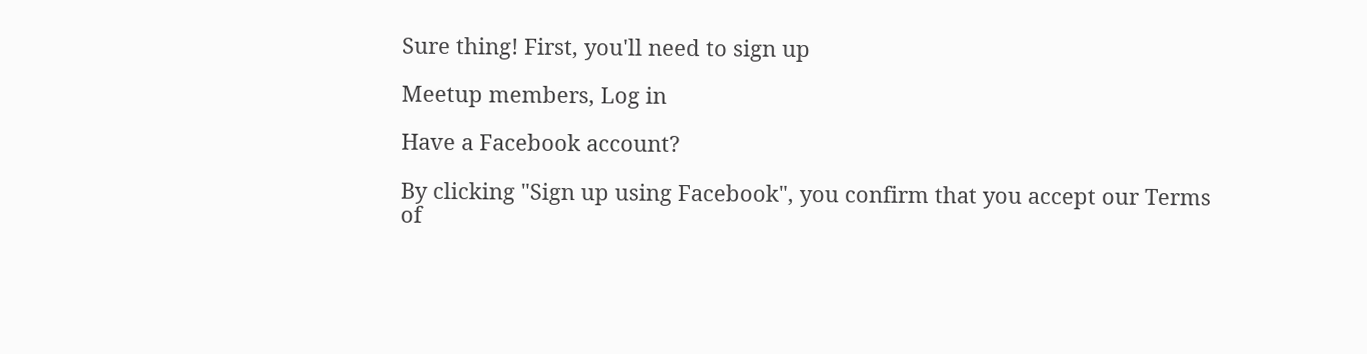Sure thing! First, you'll need to sign up

Meetup members, Log in

Have a Facebook account?

By clicking "Sign up using Facebook", you confirm that you accept our Terms of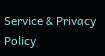Service & Privacy Policy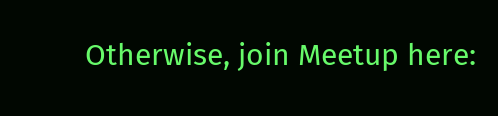Otherwise, join Meetup here: